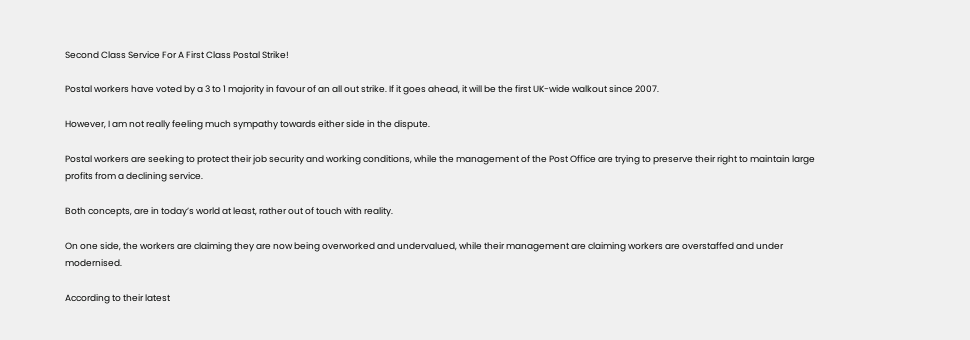Second Class Service For A First Class Postal Strike!

Postal workers have voted by a 3 to 1 majority in favour of an all out strike. If it goes ahead, it will be the first UK-wide walkout since 2007.

However, I am not really feeling much sympathy towards either side in the dispute.

Postal workers are seeking to protect their job security and working conditions, while the management of the Post Office are trying to preserve their right to maintain large profits from a declining service.

Both concepts, are in today’s world at least, rather out of touch with reality.

On one side, the workers are claiming they are now being overworked and undervalued, while their management are claiming workers are overstaffed and under modernised.

According to their latest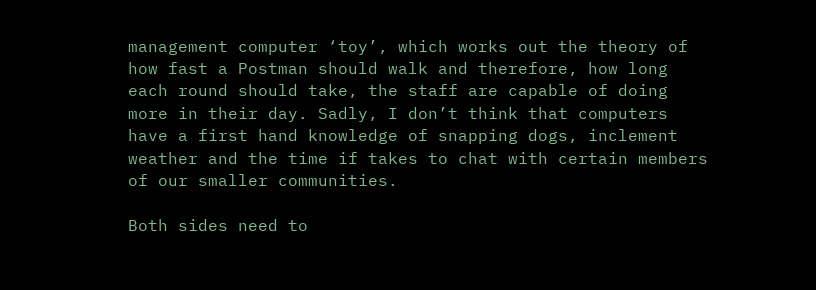management computer ‘toy’, which works out the theory of how fast a Postman should walk and therefore, how long each round should take, the staff are capable of doing more in their day. Sadly, I don’t think that computers have a first hand knowledge of snapping dogs, inclement weather and the time if takes to chat with certain members of our smaller communities.

Both sides need to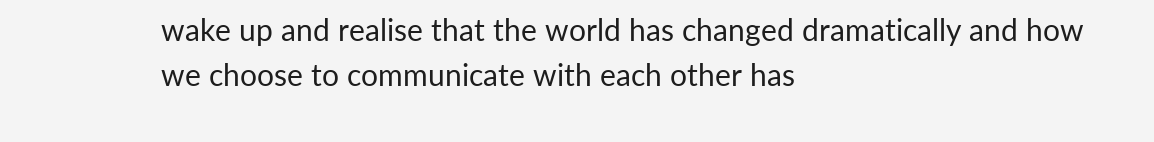wake up and realise that the world has changed dramatically and how we choose to communicate with each other has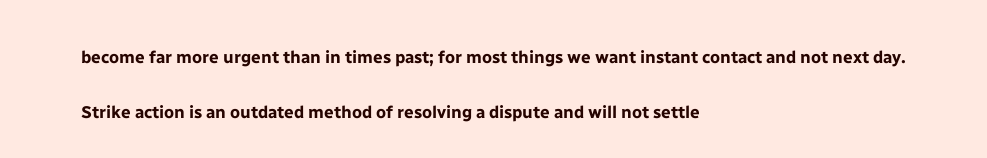become far more urgent than in times past; for most things we want instant contact and not next day.

Strike action is an outdated method of resolving a dispute and will not settle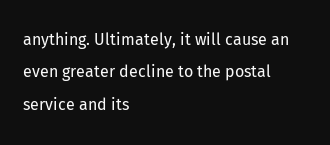anything. Ultimately, it will cause an even greater decline to the postal service and its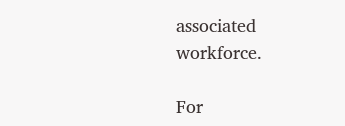associated workforce.

For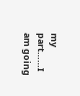my part……I am going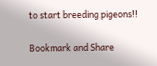to start breeding pigeons!!

Bookmark and Share